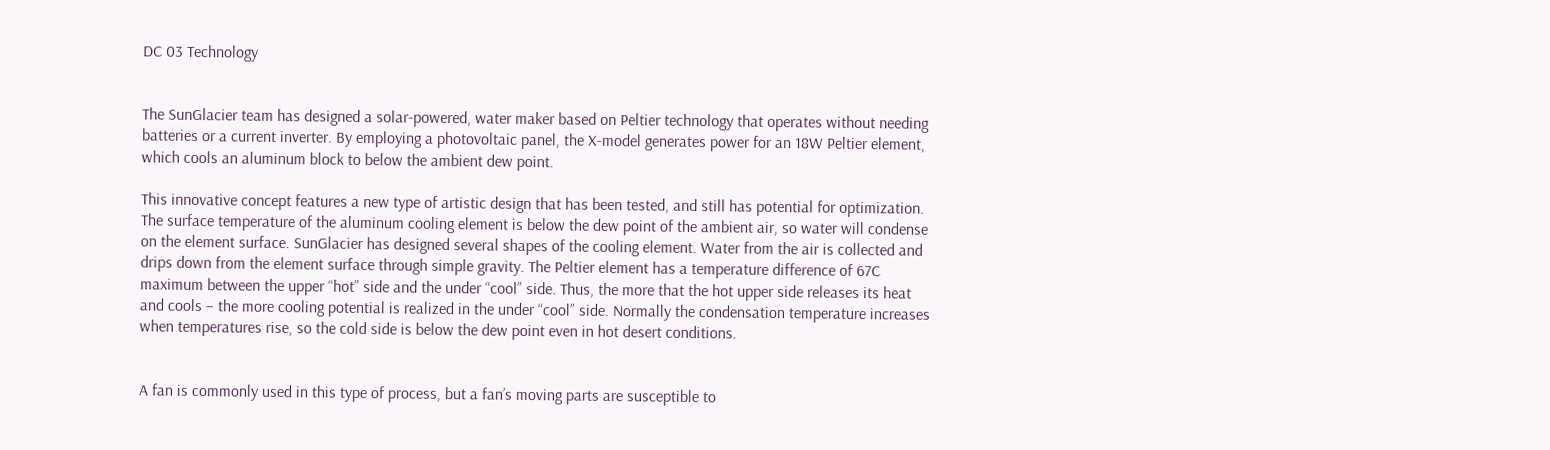DC 03 Technology


The SunGlacier team has designed a solar-powered, water maker based on Peltier technology that operates without needing batteries or a current inverter. By employing a photovoltaic panel, the X-model generates power for an 18W Peltier element, which cools an aluminum block to below the ambient dew point.

This innovative concept features a new type of artistic design that has been tested, and still has potential for optimization. The surface temperature of the aluminum cooling element is below the dew point of the ambient air, so water will condense on the element surface. SunGlacier has designed several shapes of the cooling element. Water from the air is collected and drips down from the element surface through simple gravity. The Peltier element has a temperature difference of 67C maximum between the upper “hot” side and the under “cool” side. Thus, the more that the hot upper side releases its heat and cools – the more cooling potential is realized in the under “cool” side. Normally the condensation temperature increases when temperatures rise, so the cold side is below the dew point even in hot desert conditions.


A fan is commonly used in this type of process, but a fan’s moving parts are susceptible to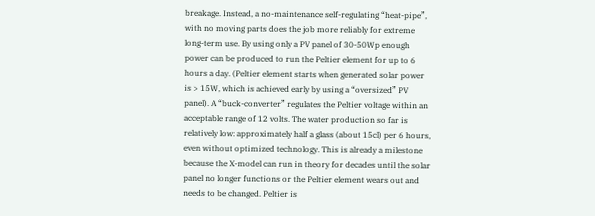breakage. Instead, a no-maintenance self-regulating “heat-pipe”, with no moving parts does the job more reliably for extreme long-term use. By using only a PV panel of 30-50Wp enough power can be produced to run the Peltier element for up to 6 hours a day. (Peltier element starts when generated solar power is > 15W, which is achieved early by using a “oversized” PV panel). A “buck-converter” regulates the Peltier voltage within an acceptable range of 12 volts. The water production so far is relatively low: approximately half a glass (about 15cl) per 6 hours, even without optimized technology. This is already a milestone because the X-model can run in theory for decades until the solar panel no longer functions or the Peltier element wears out and needs to be changed. Peltier is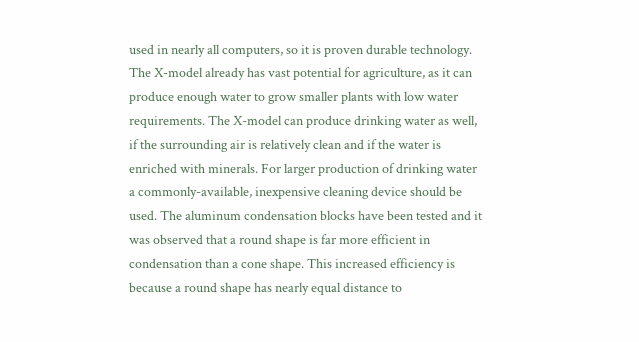used in nearly all computers, so it is proven durable technology. The X-model already has vast potential for agriculture, as it can produce enough water to grow smaller plants with low water requirements. The X-model can produce drinking water as well, if the surrounding air is relatively clean and if the water is enriched with minerals. For larger production of drinking water a commonly-available, inexpensive cleaning device should be used. The aluminum condensation blocks have been tested and it was observed that a round shape is far more efficient in condensation than a cone shape. This increased efficiency is because a round shape has nearly equal distance to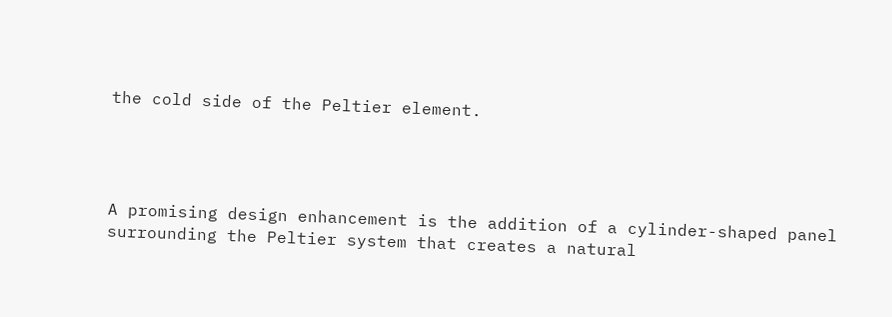the cold side of the Peltier element.




A promising design enhancement is the addition of a cylinder-shaped panel surrounding the Peltier system that creates a natural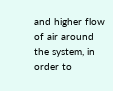and higher flow of air around the system, in order to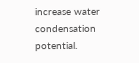increase water condensation potential.